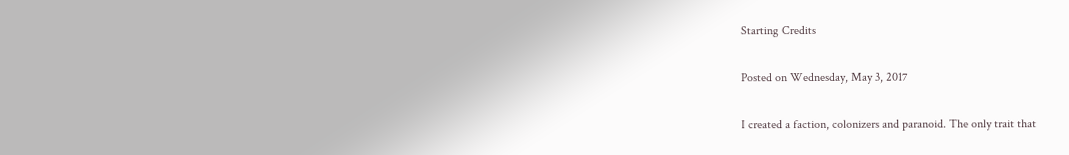Starting Credits

Posted on Wednesday, May 3, 2017

I created a faction, colonizers and paranoid. The only trait that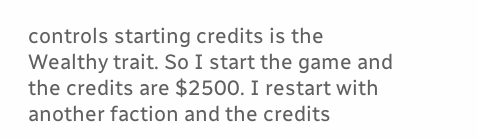controls starting credits is the Wealthy trait. So I start the game and the credits are $2500. I restart with another faction and the credits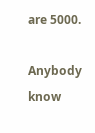are 5000.

Anybody know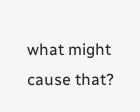what might cause that?